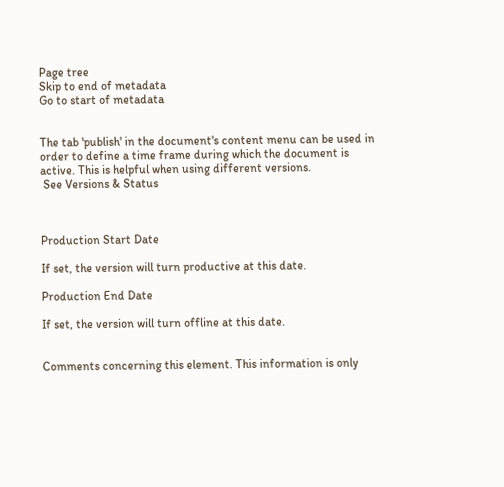Page tree
Skip to end of metadata
Go to start of metadata


The tab 'publish' in the document's content menu can be used in order to define a time frame during which the document is active. This is helpful when using different versions.
 See Versions & Status



Production Start Date

If set, the version will turn productive at this date.

Production End Date

If set, the version will turn offline at this date.


Comments concerning this element. This information is only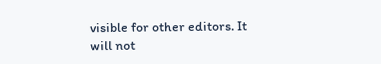visible for other editors. It will not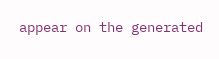appear on the generated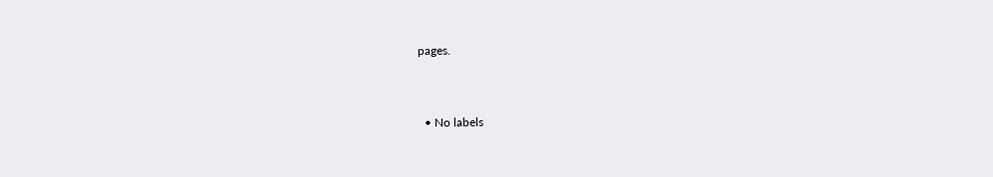pages.


  • No labels